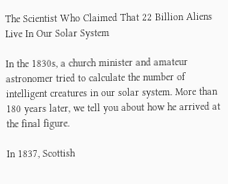The Scientist Who Claimed That 22 Billion Aliens Live In Our Solar System

In the 1830s, a church minister and amateur astronomer tried to calculate the number of intelligent creatures in our solar system. More than 180 years later, we tell you about how he arrived at the final figure.

In 1837, Scottish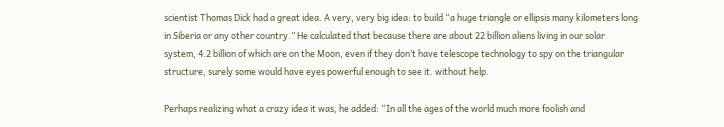scientist Thomas Dick had a great idea. A very, very big idea: to build “a huge triangle or ellipsis many kilometers long in Siberia or any other country.” He calculated that because there are about 22 billion aliens living in our solar system, 4.2 billion of which are on the Moon, even if they don’t have telescope technology to spy on the triangular structure, surely some would have eyes powerful enough to see it. without help.

Perhaps realizing what a crazy idea it was, he added: “In all the ages of the world much more foolish and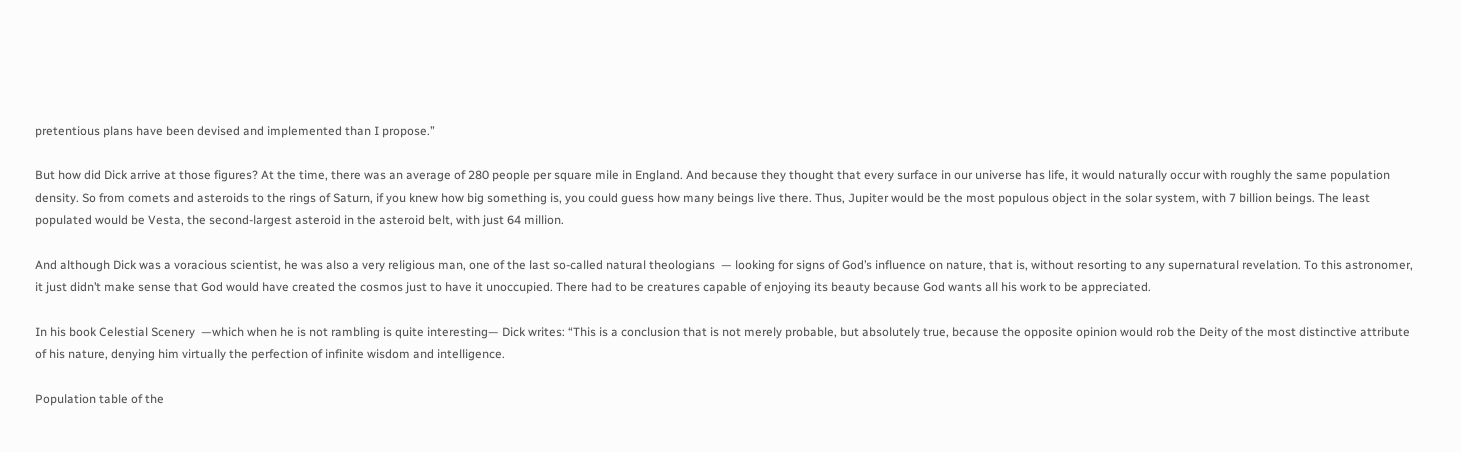pretentious plans have been devised and implemented than I propose.”

But how did Dick arrive at those figures? At the time, there was an average of 280 people per square mile in England. And because they thought that every surface in our universe has life, it would naturally occur with roughly the same population density. So from comets and asteroids to the rings of Saturn, if you knew how big something is, you could guess how many beings live there. Thus, Jupiter would be the most populous object in the solar system, with 7 billion beings. The least populated would be Vesta, the second-largest asteroid in the asteroid belt, with just 64 million.

And although Dick was a voracious scientist, he was also a very religious man, one of the last so-called natural theologians  — looking for signs of God’s influence on nature, that is, without resorting to any supernatural revelation. To this astronomer, it just didn’t make sense that God would have created the cosmos just to have it unoccupied. There had to be creatures capable of enjoying its beauty because God wants all his work to be appreciated.

In his book Celestial Scenery  —which when he is not rambling is quite interesting— Dick writes: “This is a conclusion that is not merely probable, but absolutely true, because the opposite opinion would rob the Deity of the most distinctive attribute of his nature, denying him virtually the perfection of infinite wisdom and intelligence.

Population table of the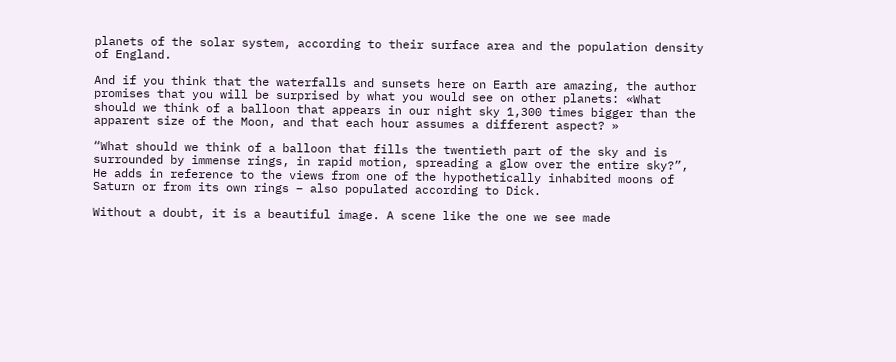planets of the solar system, according to their surface area and the population density of England.

And if you think that the waterfalls and sunsets here on Earth are amazing, the author promises that you will be surprised by what you would see on other planets: «What should we think of a balloon that appears in our night sky 1,300 times bigger than the apparent size of the Moon, and that each hour assumes a different aspect? »

“What should we think of a balloon that fills the twentieth part of the sky and is surrounded by immense rings, in rapid motion, spreading a glow over the entire sky?”, He adds in reference to the views from one of the hypothetically inhabited moons of Saturn or from its own rings – also populated according to Dick.

Without a doubt, it is a beautiful image. A scene like the one we see made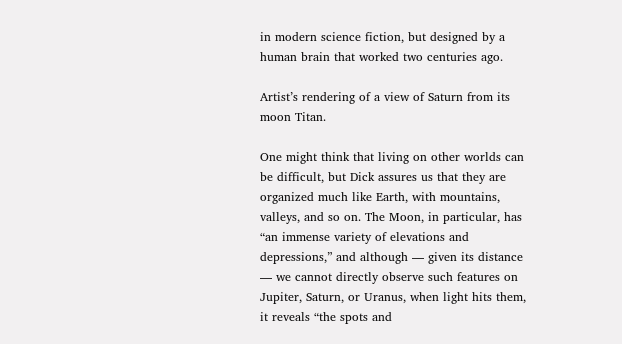in modern science fiction, but designed by a human brain that worked two centuries ago.

Artist’s rendering of a view of Saturn from its moon Titan.

One might think that living on other worlds can be difficult, but Dick assures us that they are organized much like Earth, with mountains, valleys, and so on. The Moon, in particular, has “an immense variety of elevations and depressions,” and although — given its distance — we cannot directly observe such features on Jupiter, Saturn, or Uranus, when light hits them, it reveals “the spots and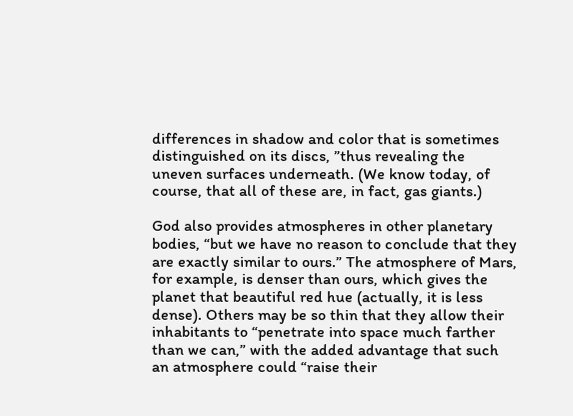differences in shadow and color that is sometimes distinguished on its discs, ”thus revealing the uneven surfaces underneath. (We know today, of course, that all of these are, in fact, gas giants.)

God also provides atmospheres in other planetary bodies, “but we have no reason to conclude that they are exactly similar to ours.” The atmosphere of Mars, for example, is denser than ours, which gives the planet that beautiful red hue (actually, it is less dense). Others may be so thin that they allow their inhabitants to “penetrate into space much farther than we can,” with the added advantage that such an atmosphere could “raise their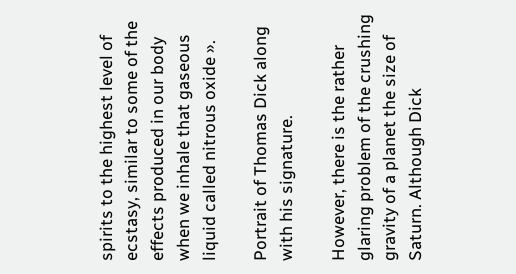spirits to the highest level of ecstasy, similar to some of the effects produced in our body when we inhale that gaseous liquid called nitrous oxide ».

Portrait of Thomas Dick along with his signature.

However, there is the rather glaring problem of the crushing gravity of a planet the size of Saturn. Although Dick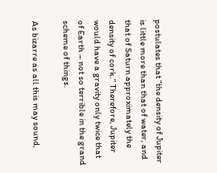postulates that “the density of Jupiter is little more than that of water, and that of Saturn approximately the density of cork.” Therefore, Jupiter would have a gravity only twice that of Earth – not so terrible in the grand scheme of things.

As bizarre as all this may sound,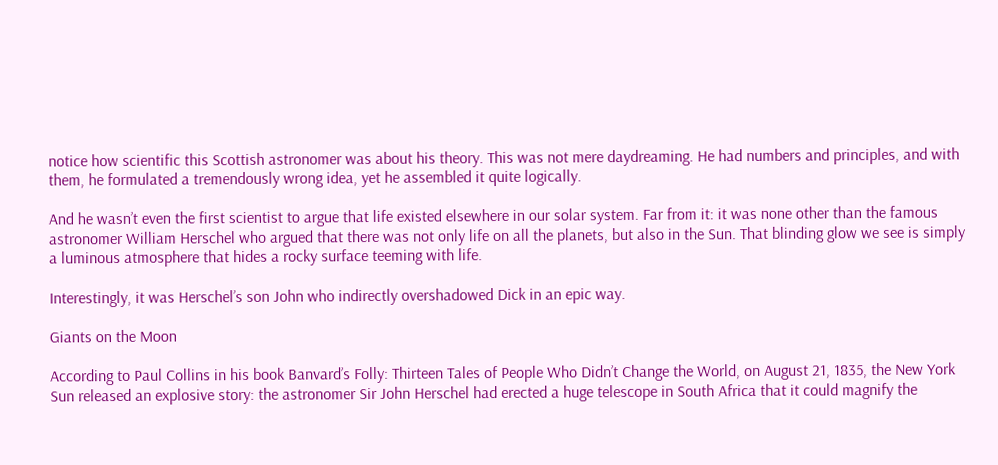notice how scientific this Scottish astronomer was about his theory. This was not mere daydreaming. He had numbers and principles, and with them, he formulated a tremendously wrong idea, yet he assembled it quite logically.

And he wasn’t even the first scientist to argue that life existed elsewhere in our solar system. Far from it: it was none other than the famous astronomer William Herschel who argued that there was not only life on all the planets, but also in the Sun. That blinding glow we see is simply a luminous atmosphere that hides a rocky surface teeming with life.

Interestingly, it was Herschel’s son John who indirectly overshadowed Dick in an epic way.

Giants on the Moon

According to Paul Collins in his book Banvard’s Folly: Thirteen Tales of People Who Didn’t Change the World, on August 21, 1835, the New York Sun released an explosive story: the astronomer Sir John Herschel had erected a huge telescope in South Africa that it could magnify the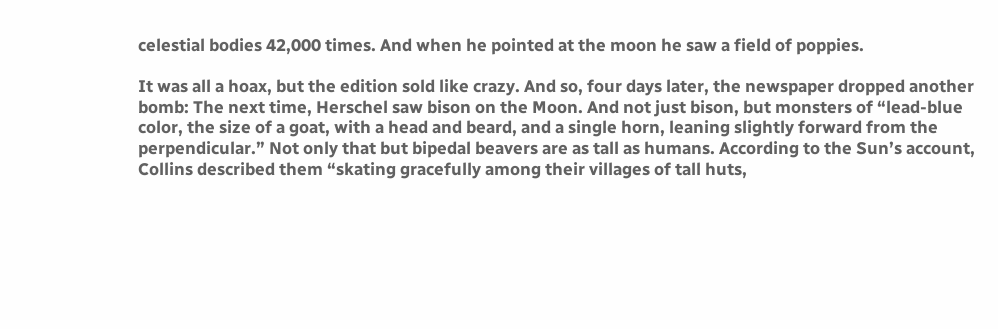celestial bodies 42,000 times. And when he pointed at the moon he saw a field of poppies.

It was all a hoax, but the edition sold like crazy. And so, four days later, the newspaper dropped another bomb: The next time, Herschel saw bison on the Moon. And not just bison, but monsters of “lead-blue color, the size of a goat, with a head and beard, and a single horn, leaning slightly forward from the perpendicular.” Not only that but bipedal beavers are as tall as humans. According to the Sun’s account, Collins described them “skating gracefully among their villages of tall huts,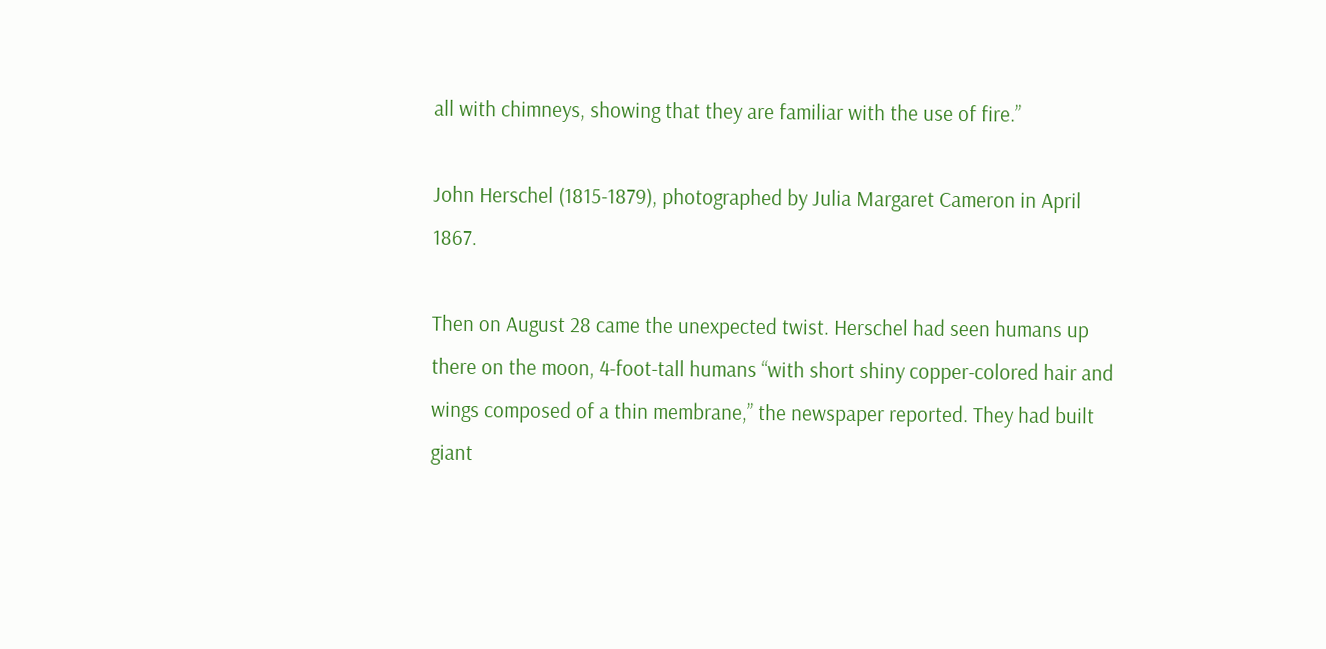all with chimneys, showing that they are familiar with the use of fire.”

John Herschel (1815-1879), photographed by Julia Margaret Cameron in April 1867.

Then on August 28 came the unexpected twist. Herschel had seen humans up there on the moon, 4-foot-tall humans “with short shiny copper-colored hair and wings composed of a thin membrane,” the newspaper reported. They had built giant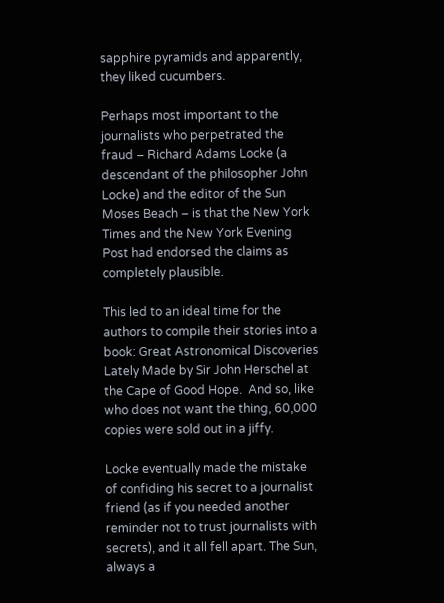sapphire pyramids and apparently, they liked cucumbers.

Perhaps most important to the journalists who perpetrated the fraud – Richard Adams Locke (a descendant of the philosopher John Locke) and the editor of the Sun Moses Beach – is that the New York Times and the New York Evening Post had endorsed the claims as completely plausible.

This led to an ideal time for the authors to compile their stories into a book: Great Astronomical Discoveries Lately Made by Sir John Herschel at the Cape of Good Hope.  And so, like who does not want the thing, 60,000 copies were sold out in a jiffy.

Locke eventually made the mistake of confiding his secret to a journalist friend (as if you needed another reminder not to trust journalists with secrets), and it all fell apart. The Sun, always a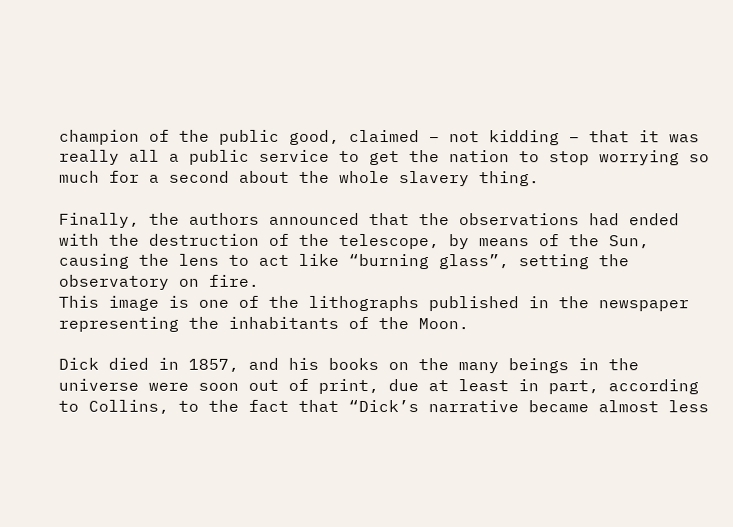champion of the public good, claimed – not kidding – that it was really all a public service to get the nation to stop worrying so much for a second about the whole slavery thing.

Finally, the authors announced that the observations had ended with the destruction of the telescope, by means of the Sun, causing the lens to act like “burning glass”, setting the observatory on fire.
This image is one of the lithographs published in the newspaper representing the inhabitants of the Moon.

Dick died in 1857, and his books on the many beings in the universe were soon out of print, due at least in part, according to Collins, to the fact that “Dick’s narrative became almost less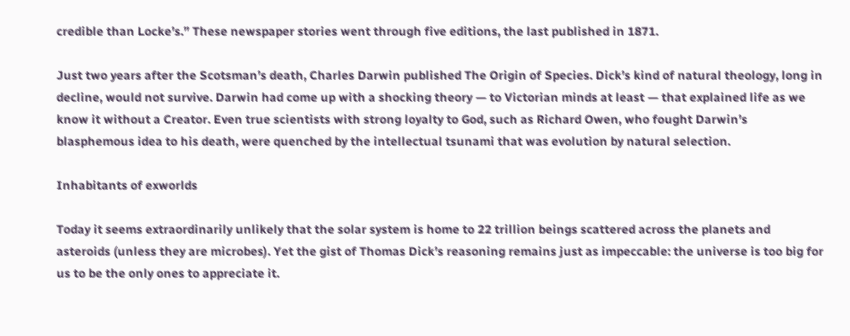credible than Locke’s.” These newspaper stories went through five editions, the last published in 1871.

Just two years after the Scotsman’s death, Charles Darwin published The Origin of Species. Dick’s kind of natural theology, long in decline, would not survive. Darwin had come up with a shocking theory — to Victorian minds at least — that explained life as we know it without a Creator. Even true scientists with strong loyalty to God, such as Richard Owen, who fought Darwin’s blasphemous idea to his death, were quenched by the intellectual tsunami that was evolution by natural selection.

Inhabitants of exworlds

Today it seems extraordinarily unlikely that the solar system is home to 22 trillion beings scattered across the planets and asteroids (unless they are microbes). Yet the gist of Thomas Dick’s reasoning remains just as impeccable: the universe is too big for us to be the only ones to appreciate it.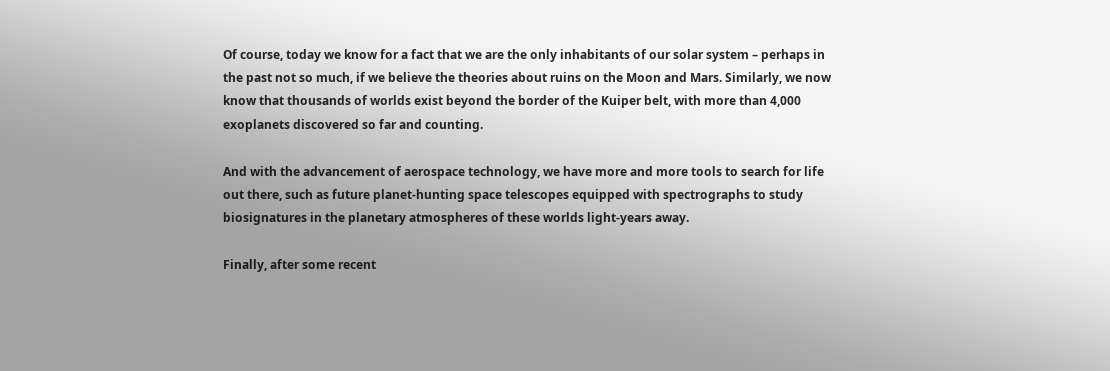Of course, today we know for a fact that we are the only inhabitants of our solar system – perhaps in the past not so much, if we believe the theories about ruins on the Moon and Mars. Similarly, we now know that thousands of worlds exist beyond the border of the Kuiper belt, with more than 4,000 exoplanets discovered so far and counting.

And with the advancement of aerospace technology, we have more and more tools to search for life out there, such as future planet-hunting space telescopes equipped with spectrographs to study biosignatures in the planetary atmospheres of these worlds light-years away.

Finally, after some recent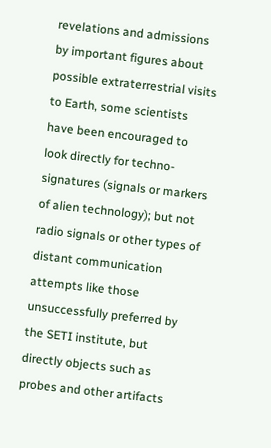revelations and admissions by important figures about possible extraterrestrial visits to Earth, some scientists have been encouraged to look directly for techno-signatures (signals or markers of alien technology); but not radio signals or other types of distant communication attempts like those unsuccessfully preferred by the SETI institute, but directly objects such as probes and other artifacts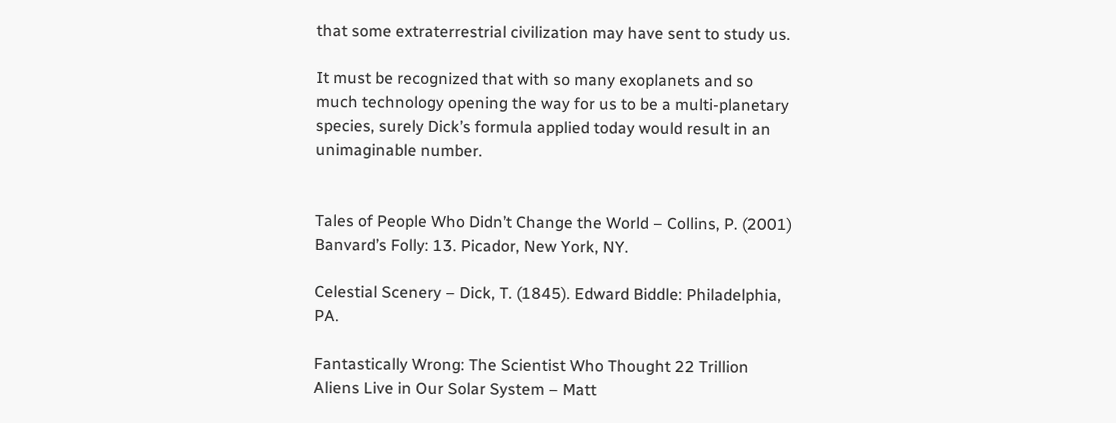that some extraterrestrial civilization may have sent to study us.

It must be recognized that with so many exoplanets and so much technology opening the way for us to be a multi-planetary species, surely Dick’s formula applied today would result in an unimaginable number.


Tales of People Who Didn’t Change the World – Collins, P. (2001) Banvard’s Folly: 13. Picador, New York, NY.

Celestial Scenery – Dick, T. (1845). Edward Biddle: Philadelphia, PA.

Fantastically Wrong: The Scientist Who Thought 22 Trillion Aliens Live in Our Solar System – Matt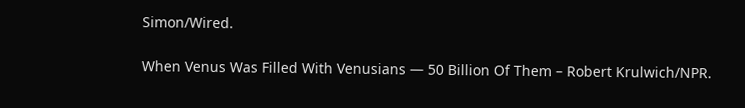Simon/Wired.

When Venus Was Filled With Venusians — 50 Billion Of Them – Robert Krulwich/NPR.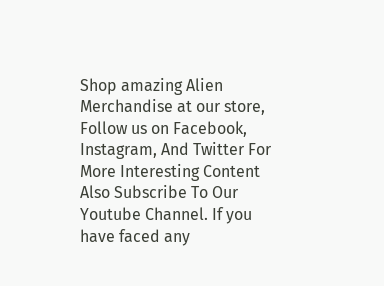Shop amazing Alien Merchandise at our store, Follow us on Facebook, Instagram, And Twitter For More Interesting Content Also Subscribe To Our Youtube Channel. If you have faced any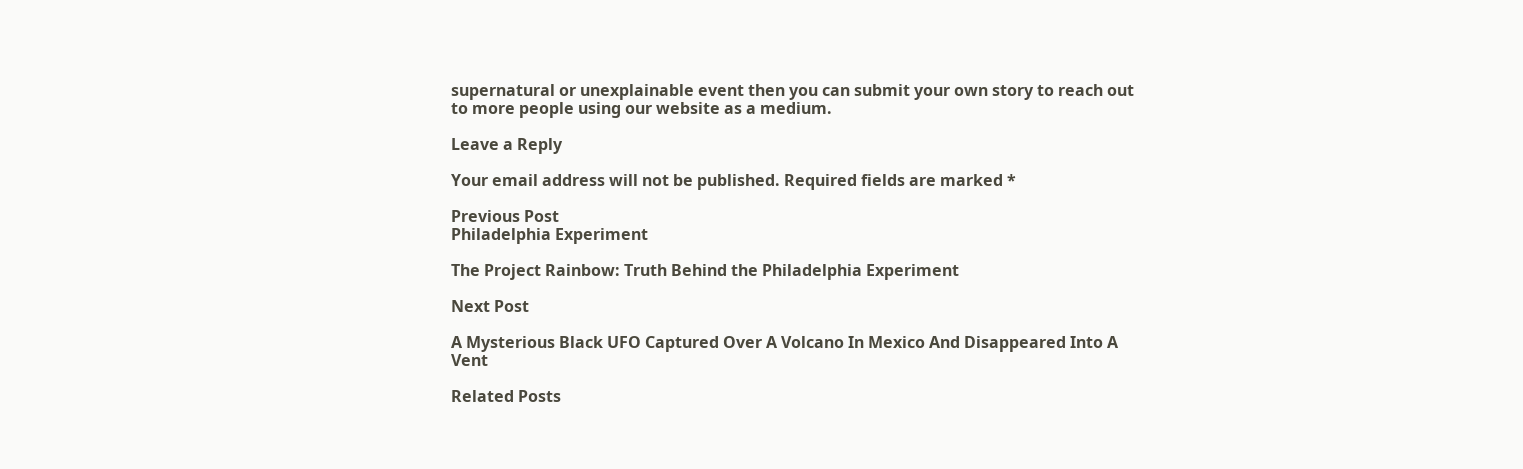supernatural or unexplainable event then you can submit your own story to reach out to more people using our website as a medium.

Leave a Reply

Your email address will not be published. Required fields are marked *

Previous Post
Philadelphia Experiment

The Project Rainbow: Truth Behind the Philadelphia Experiment

Next Post

A Mysterious Black UFO Captured Over A Volcano In Mexico And Disappeared Into A Vent

Related Posts